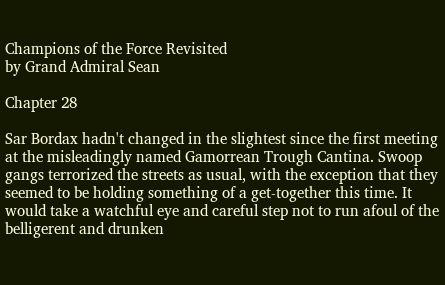Champions of the Force Revisited
by Grand Admiral Sean

Chapter 28

Sar Bordax hadn't changed in the slightest since the first meeting at the misleadingly named Gamorrean Trough Cantina. Swoop gangs terrorized the streets as usual, with the exception that they seemed to be holding something of a get-together this time. It would take a watchful eye and careful step not to run afoul of the belligerent and drunken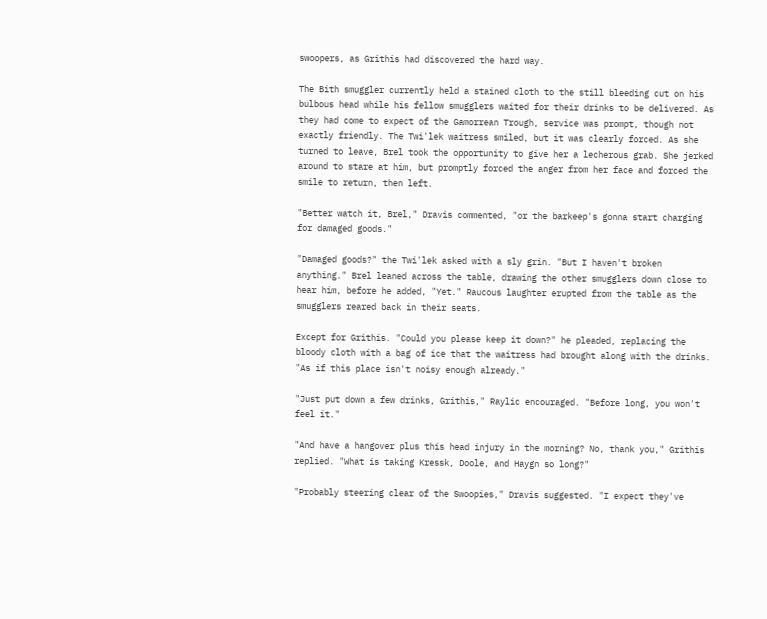swoopers, as Grithis had discovered the hard way.

The Bith smuggler currently held a stained cloth to the still bleeding cut on his bulbous head while his fellow smugglers waited for their drinks to be delivered. As they had come to expect of the Gamorrean Trough, service was prompt, though not exactly friendly. The Twi'lek waitress smiled, but it was clearly forced. As she turned to leave, Brel took the opportunity to give her a lecherous grab. She jerked around to stare at him, but promptly forced the anger from her face and forced the smile to return, then left.

"Better watch it, Brel," Dravis commented, "or the barkeep's gonna start charging for damaged goods."

"Damaged goods?" the Twi'lek asked with a sly grin. "But I haven't broken anything." Brel leaned across the table, drawing the other smugglers down close to hear him, before he added, "Yet." Raucous laughter erupted from the table as the smugglers reared back in their seats.

Except for Grithis. "Could you please keep it down?" he pleaded, replacing the bloody cloth with a bag of ice that the waitress had brought along with the drinks. "As if this place isn't noisy enough already."

"Just put down a few drinks, Grithis," Raylic encouraged. "Before long, you won't feel it."

"And have a hangover plus this head injury in the morning? No, thank you," Grithis replied. "What is taking Kressk, Doole, and Haygn so long?"

"Probably steering clear of the Swoopies," Dravis suggested. "I expect they've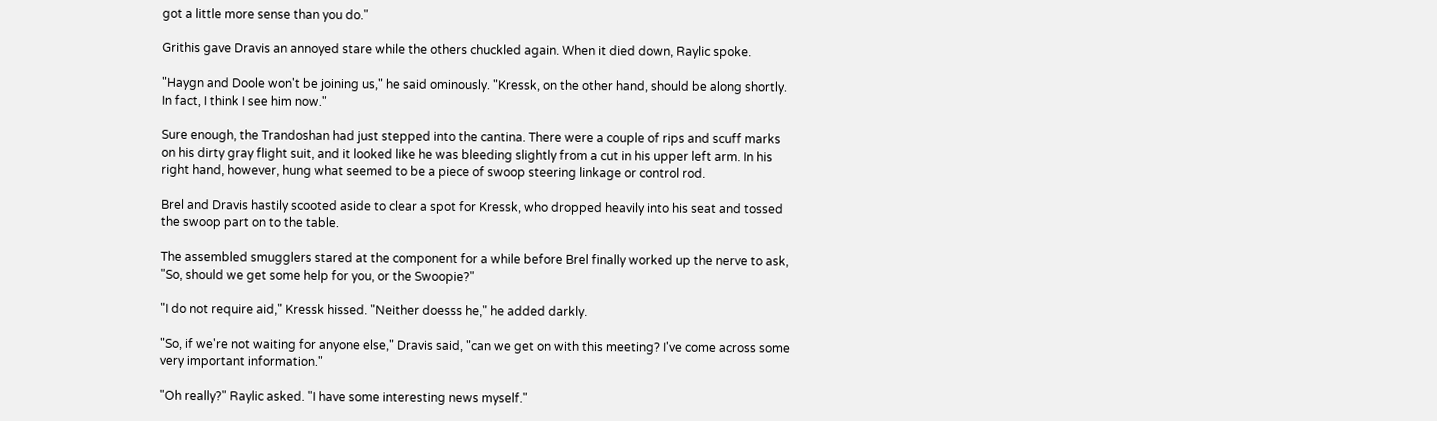got a little more sense than you do."

Grithis gave Dravis an annoyed stare while the others chuckled again. When it died down, Raylic spoke.

"Haygn and Doole won't be joining us," he said ominously. "Kressk, on the other hand, should be along shortly. In fact, I think I see him now."

Sure enough, the Trandoshan had just stepped into the cantina. There were a couple of rips and scuff marks on his dirty gray flight suit, and it looked like he was bleeding slightly from a cut in his upper left arm. In his right hand, however, hung what seemed to be a piece of swoop steering linkage or control rod.

Brel and Dravis hastily scooted aside to clear a spot for Kressk, who dropped heavily into his seat and tossed the swoop part on to the table.

The assembled smugglers stared at the component for a while before Brel finally worked up the nerve to ask, "So, should we get some help for you, or the Swoopie?"

"I do not require aid," Kressk hissed. "Neither doesss he," he added darkly.

"So, if we're not waiting for anyone else," Dravis said, "can we get on with this meeting? I've come across some very important information."

"Oh really?" Raylic asked. "I have some interesting news myself."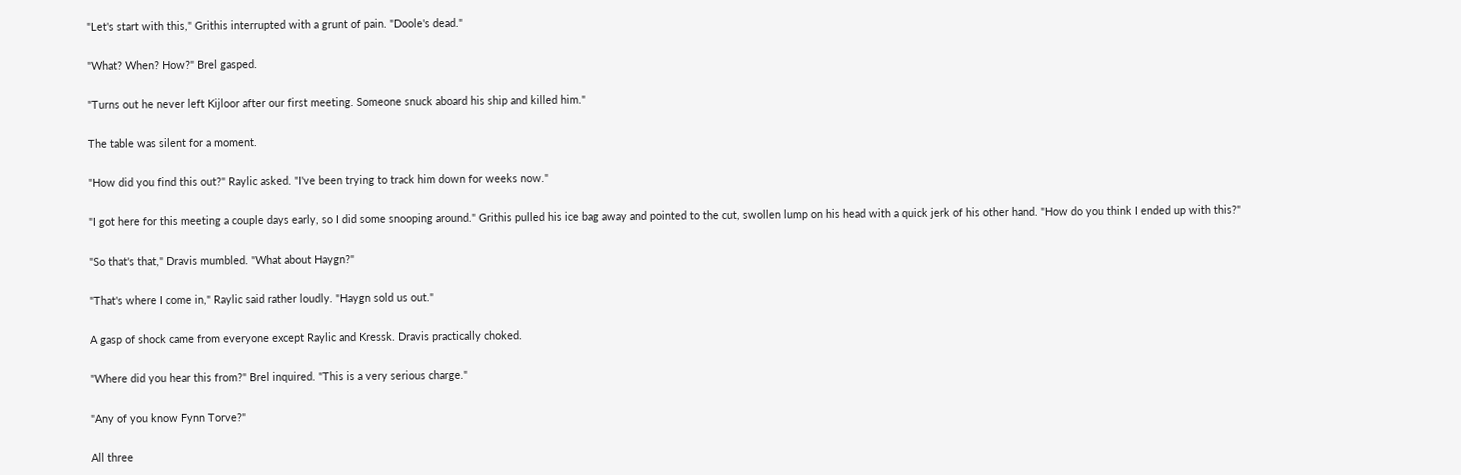"Let's start with this," Grithis interrupted with a grunt of pain. "Doole's dead."

"What? When? How?" Brel gasped.

"Turns out he never left Kijloor after our first meeting. Someone snuck aboard his ship and killed him."

The table was silent for a moment.

"How did you find this out?" Raylic asked. "I've been trying to track him down for weeks now."

"I got here for this meeting a couple days early, so I did some snooping around." Grithis pulled his ice bag away and pointed to the cut, swollen lump on his head with a quick jerk of his other hand. "How do you think I ended up with this?"

"So that's that," Dravis mumbled. "What about Haygn?"

"That's where I come in," Raylic said rather loudly. "Haygn sold us out."

A gasp of shock came from everyone except Raylic and Kressk. Dravis practically choked.

"Where did you hear this from?" Brel inquired. "This is a very serious charge."

"Any of you know Fynn Torve?"

All three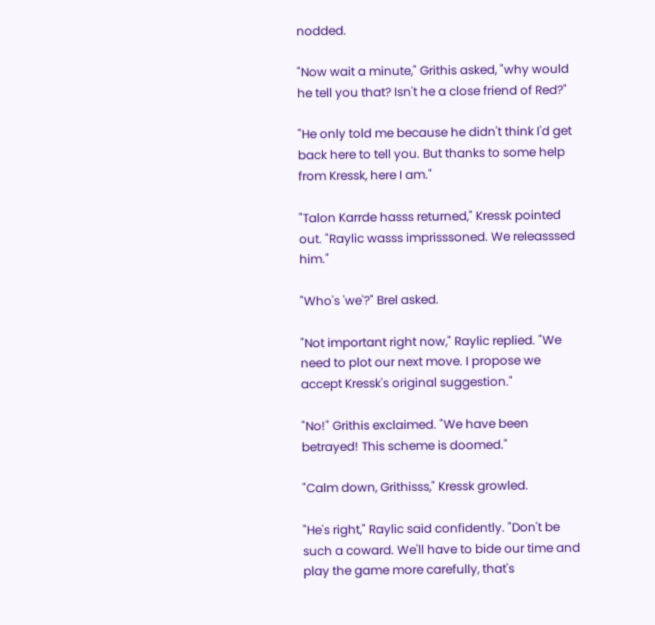nodded.

"Now wait a minute," Grithis asked, "why would he tell you that? Isn't he a close friend of Red?"

"He only told me because he didn't think I'd get back here to tell you. But thanks to some help from Kressk, here I am."

"Talon Karrde hasss returned," Kressk pointed out. "Raylic wasss imprisssoned. We releasssed him."

"Who's 'we'?" Brel asked.

"Not important right now," Raylic replied. "We need to plot our next move. I propose we accept Kressk's original suggestion."

"No!" Grithis exclaimed. "We have been betrayed! This scheme is doomed."

"Calm down, Grithisss," Kressk growled.

"He's right," Raylic said confidently. "Don't be such a coward. We'll have to bide our time and play the game more carefully, that's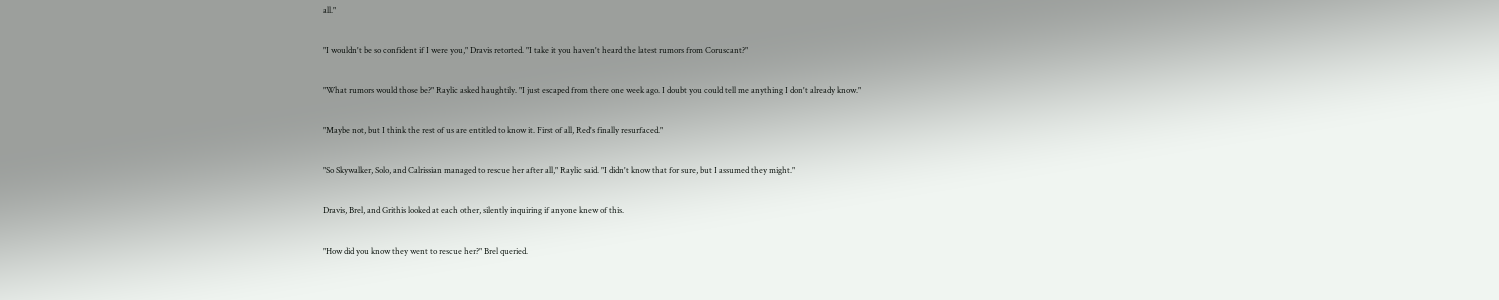all."

"I wouldn't be so confident if I were you," Dravis retorted. "I take it you haven't heard the latest rumors from Coruscant?"

"What rumors would those be?" Raylic asked haughtily. "I just escaped from there one week ago. I doubt you could tell me anything I don't already know."

"Maybe not, but I think the rest of us are entitled to know it. First of all, Red's finally resurfaced."

"So Skywalker, Solo, and Calrissian managed to rescue her after all," Raylic said. "I didn't know that for sure, but I assumed they might."

Dravis, Brel, and Grithis looked at each other, silently inquiring if anyone knew of this.

"How did you know they went to rescue her?" Brel queried.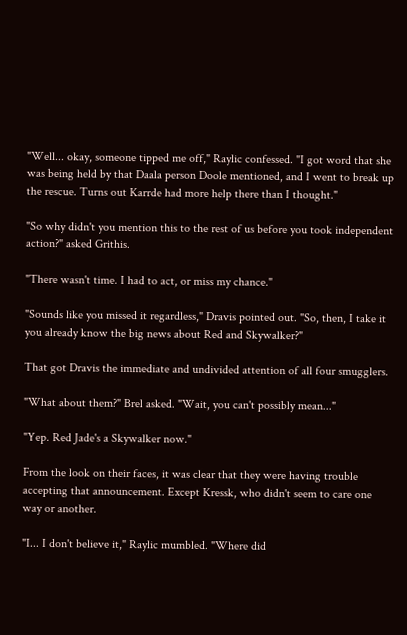"Well... okay, someone tipped me off," Raylic confessed. "I got word that she was being held by that Daala person Doole mentioned, and I went to break up the rescue. Turns out Karrde had more help there than I thought."

"So why didn't you mention this to the rest of us before you took independent action?" asked Grithis.

"There wasn't time. I had to act, or miss my chance."

"Sounds like you missed it regardless," Dravis pointed out. "So, then, I take it you already know the big news about Red and Skywalker?"

That got Dravis the immediate and undivided attention of all four smugglers.

"What about them?" Brel asked. "Wait, you can't possibly mean..."

"Yep. Red Jade's a Skywalker now."

From the look on their faces, it was clear that they were having trouble accepting that announcement. Except Kressk, who didn't seem to care one way or another.

"I... I don't believe it," Raylic mumbled. "Where did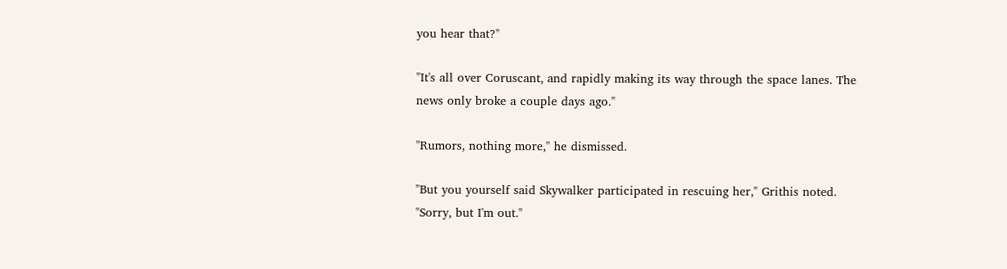you hear that?"

"It's all over Coruscant, and rapidly making its way through the space lanes. The news only broke a couple days ago."

"Rumors, nothing more," he dismissed.

"But you yourself said Skywalker participated in rescuing her," Grithis noted. "Sorry, but I'm out."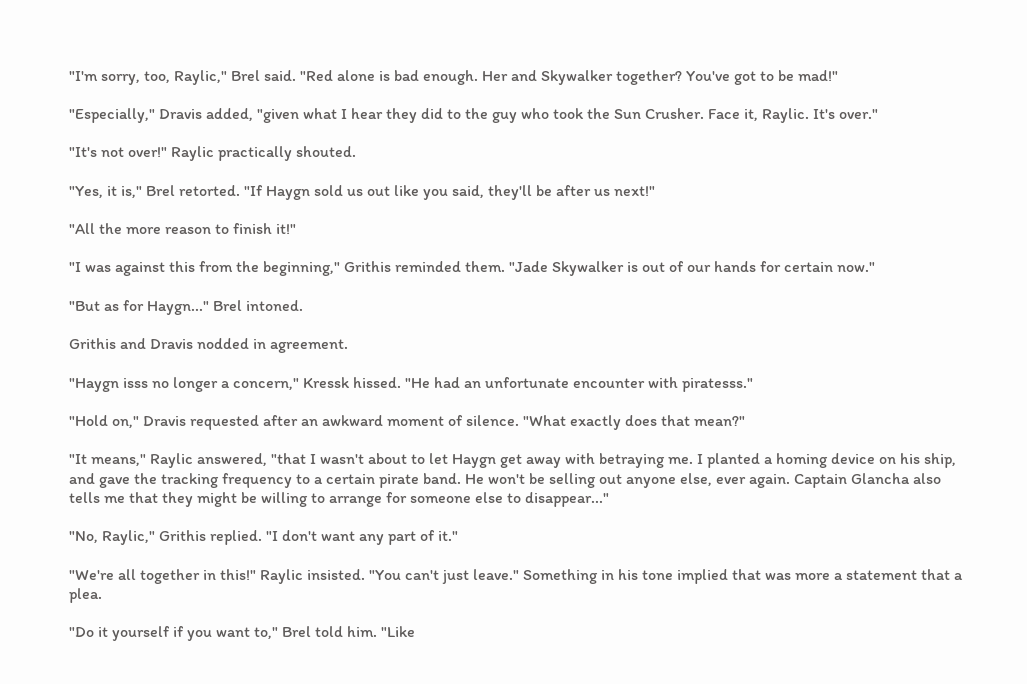"I'm sorry, too, Raylic," Brel said. "Red alone is bad enough. Her and Skywalker together? You've got to be mad!"

"Especially," Dravis added, "given what I hear they did to the guy who took the Sun Crusher. Face it, Raylic. It's over."

"It's not over!" Raylic practically shouted.

"Yes, it is," Brel retorted. "If Haygn sold us out like you said, they'll be after us next!"

"All the more reason to finish it!"

"I was against this from the beginning," Grithis reminded them. "Jade Skywalker is out of our hands for certain now."

"But as for Haygn..." Brel intoned.

Grithis and Dravis nodded in agreement.

"Haygn isss no longer a concern," Kressk hissed. "He had an unfortunate encounter with piratesss."

"Hold on," Dravis requested after an awkward moment of silence. "What exactly does that mean?"

"It means," Raylic answered, "that I wasn't about to let Haygn get away with betraying me. I planted a homing device on his ship, and gave the tracking frequency to a certain pirate band. He won't be selling out anyone else, ever again. Captain Glancha also tells me that they might be willing to arrange for someone else to disappear..."

"No, Raylic," Grithis replied. "I don't want any part of it."

"We're all together in this!" Raylic insisted. "You can't just leave." Something in his tone implied that was more a statement that a plea.

"Do it yourself if you want to," Brel told him. "Like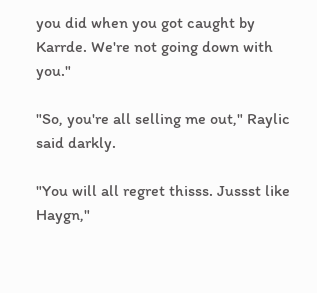you did when you got caught by Karrde. We're not going down with you."

"So, you're all selling me out," Raylic said darkly.

"You will all regret thisss. Jussst like Haygn,"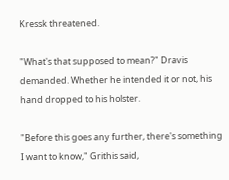Kressk threatened.

"What's that supposed to mean?" Dravis demanded. Whether he intended it or not, his hand dropped to his holster.

"Before this goes any further, there's something I want to know," Grithis said,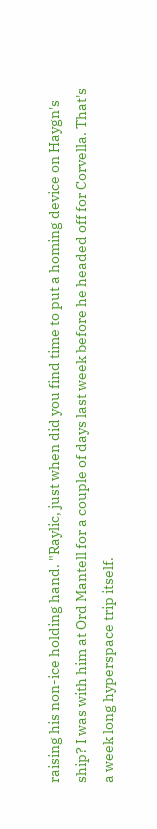raising his non-ice holding hand. "Raylic, just when did you find time to put a homing device on Haygn's ship? I was with him at Ord Mantell for a couple of days last week before he headed off for Corvella. That's a week long hyperspace trip itself.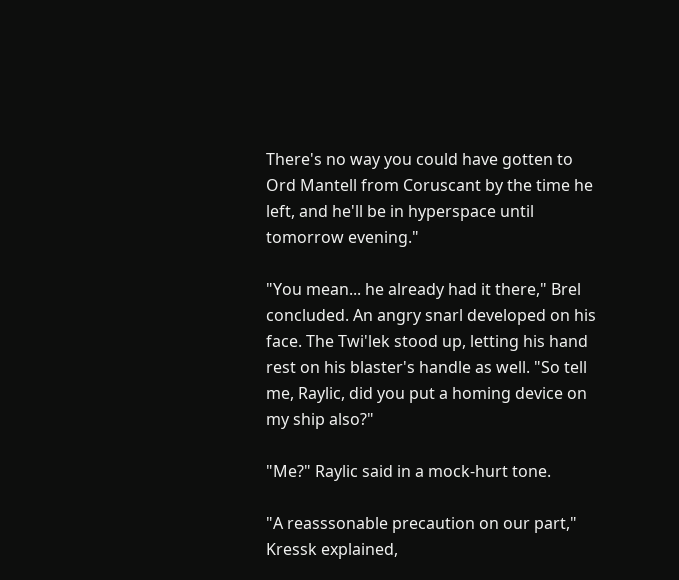There's no way you could have gotten to Ord Mantell from Coruscant by the time he left, and he'll be in hyperspace until tomorrow evening."

"You mean... he already had it there," Brel concluded. An angry snarl developed on his face. The Twi'lek stood up, letting his hand rest on his blaster's handle as well. "So tell me, Raylic, did you put a homing device on my ship also?"

"Me?" Raylic said in a mock-hurt tone.

"A reasssonable precaution on our part," Kressk explained,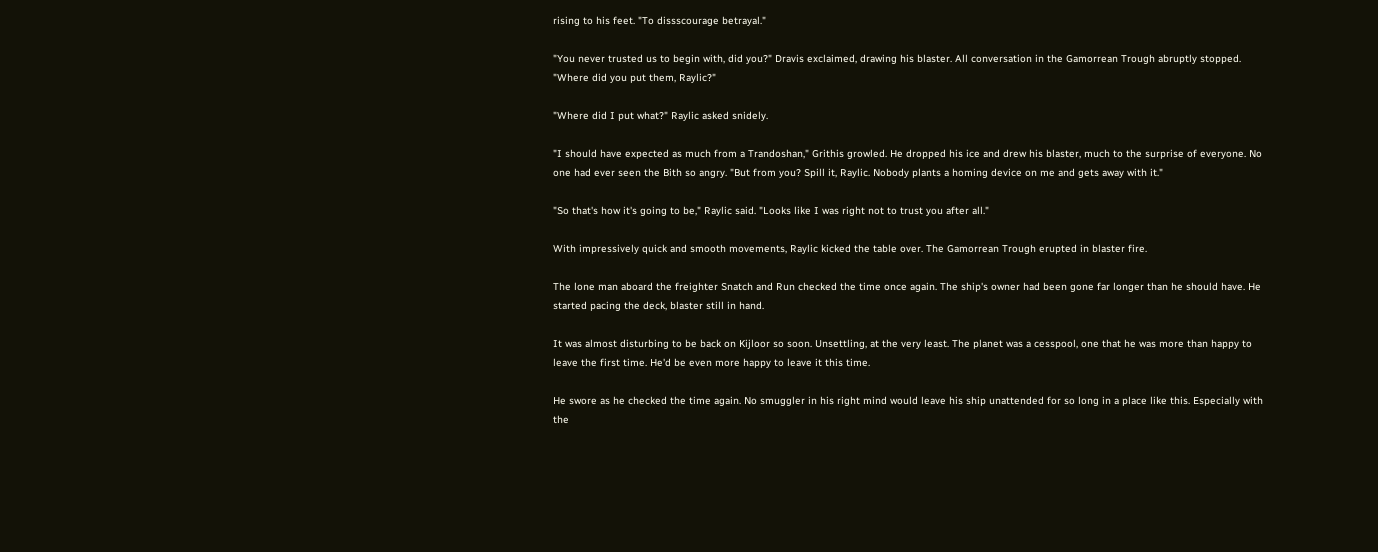rising to his feet. "To dissscourage betrayal."

"You never trusted us to begin with, did you?" Dravis exclaimed, drawing his blaster. All conversation in the Gamorrean Trough abruptly stopped. "Where did you put them, Raylic?"

"Where did I put what?" Raylic asked snidely.

"I should have expected as much from a Trandoshan," Grithis growled. He dropped his ice and drew his blaster, much to the surprise of everyone. No one had ever seen the Bith so angry. "But from you? Spill it, Raylic. Nobody plants a homing device on me and gets away with it."

"So that's how it's going to be," Raylic said. "Looks like I was right not to trust you after all."

With impressively quick and smooth movements, Raylic kicked the table over. The Gamorrean Trough erupted in blaster fire.

The lone man aboard the freighter Snatch and Run checked the time once again. The ship's owner had been gone far longer than he should have. He started pacing the deck, blaster still in hand.

It was almost disturbing to be back on Kijloor so soon. Unsettling, at the very least. The planet was a cesspool, one that he was more than happy to leave the first time. He'd be even more happy to leave it this time.

He swore as he checked the time again. No smuggler in his right mind would leave his ship unattended for so long in a place like this. Especially with the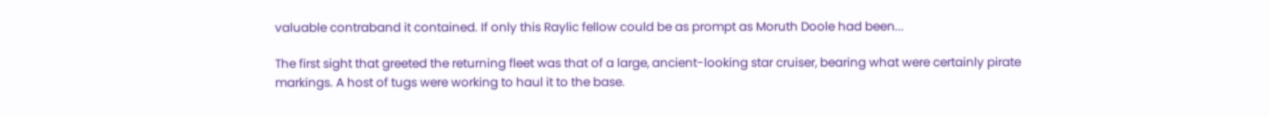valuable contraband it contained. If only this Raylic fellow could be as prompt as Moruth Doole had been...

The first sight that greeted the returning fleet was that of a large, ancient-looking star cruiser, bearing what were certainly pirate markings. A host of tugs were working to haul it to the base.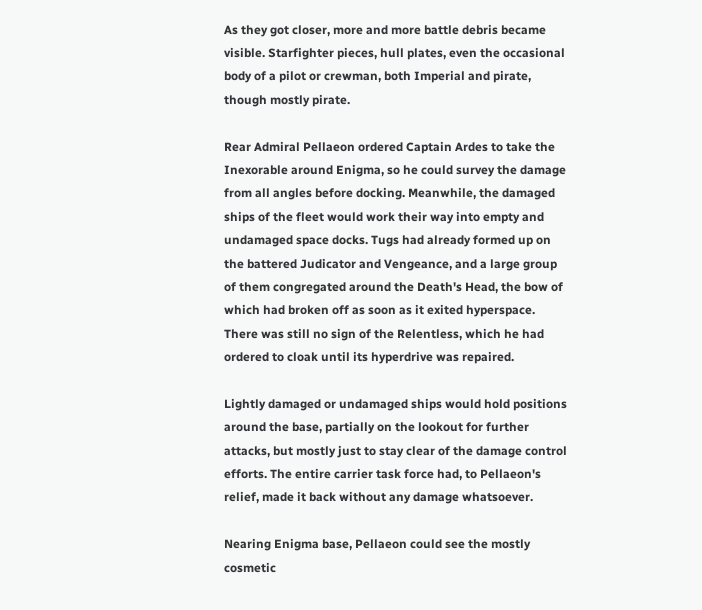As they got closer, more and more battle debris became visible. Starfighter pieces, hull plates, even the occasional body of a pilot or crewman, both Imperial and pirate, though mostly pirate.

Rear Admiral Pellaeon ordered Captain Ardes to take the Inexorable around Enigma, so he could survey the damage from all angles before docking. Meanwhile, the damaged ships of the fleet would work their way into empty and undamaged space docks. Tugs had already formed up on the battered Judicator and Vengeance, and a large group of them congregated around the Death's Head, the bow of which had broken off as soon as it exited hyperspace. There was still no sign of the Relentless, which he had ordered to cloak until its hyperdrive was repaired.

Lightly damaged or undamaged ships would hold positions around the base, partially on the lookout for further attacks, but mostly just to stay clear of the damage control efforts. The entire carrier task force had, to Pellaeon's relief, made it back without any damage whatsoever.

Nearing Enigma base, Pellaeon could see the mostly cosmetic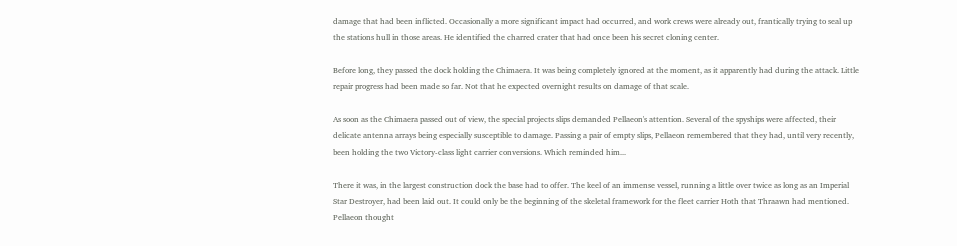damage that had been inflicted. Occasionally a more significant impact had occurred, and work crews were already out, frantically trying to seal up the stations hull in those areas. He identified the charred crater that had once been his secret cloning center.

Before long, they passed the dock holding the Chimaera. It was being completely ignored at the moment, as it apparently had during the attack. Little repair progress had been made so far. Not that he expected overnight results on damage of that scale.

As soon as the Chimaera passed out of view, the special projects slips demanded Pellaeon's attention. Several of the spyships were affected, their delicate antenna arrays being especially susceptible to damage. Passing a pair of empty slips, Pellaeon remembered that they had, until very recently, been holding the two Victory-class light carrier conversions. Which reminded him...

There it was, in the largest construction dock the base had to offer. The keel of an immense vessel, running a little over twice as long as an Imperial Star Destroyer, had been laid out. It could only be the beginning of the skeletal framework for the fleet carrier Hoth that Thraawn had mentioned. Pellaeon thought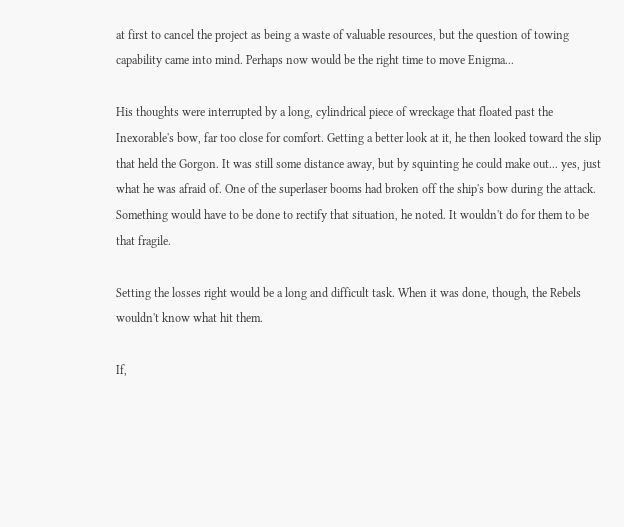at first to cancel the project as being a waste of valuable resources, but the question of towing capability came into mind. Perhaps now would be the right time to move Enigma...

His thoughts were interrupted by a long, cylindrical piece of wreckage that floated past the Inexorable's bow, far too close for comfort. Getting a better look at it, he then looked toward the slip that held the Gorgon. It was still some distance away, but by squinting he could make out... yes, just what he was afraid of. One of the superlaser booms had broken off the ship's bow during the attack. Something would have to be done to rectify that situation, he noted. It wouldn't do for them to be that fragile.

Setting the losses right would be a long and difficult task. When it was done, though, the Rebels wouldn't know what hit them.

If,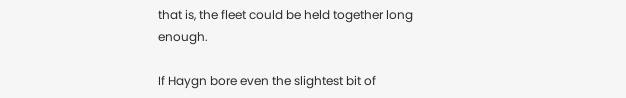that is, the fleet could be held together long enough.

If Haygn bore even the slightest bit of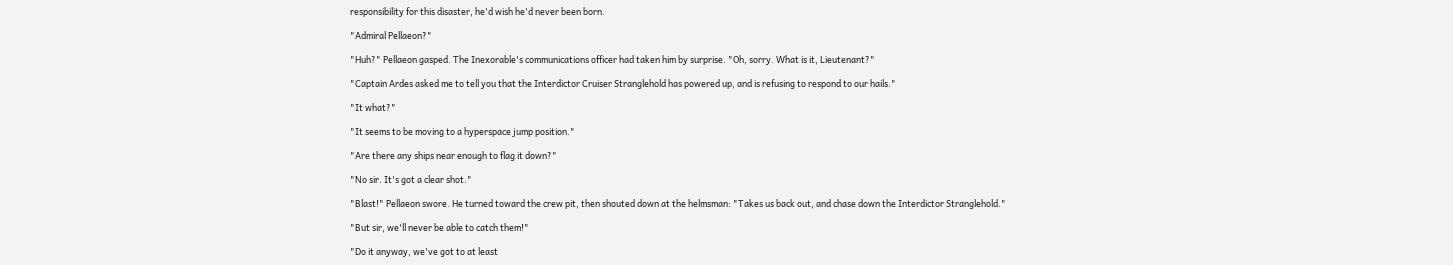responsibility for this disaster, he'd wish he'd never been born.

"Admiral Pellaeon?"

"Huh?" Pellaeon gasped. The Inexorable's communications officer had taken him by surprise. "Oh, sorry. What is it, Lieutenant?"

"Captain Ardes asked me to tell you that the Interdictor Cruiser Stranglehold has powered up, and is refusing to respond to our hails."

"It what?"

"It seems to be moving to a hyperspace jump position."

"Are there any ships near enough to flag it down?"

"No sir. It's got a clear shot."

"Blast!" Pellaeon swore. He turned toward the crew pit, then shouted down at the helmsman: "Takes us back out, and chase down the Interdictor Stranglehold."

"But sir, we'll never be able to catch them!"

"Do it anyway, we've got to at least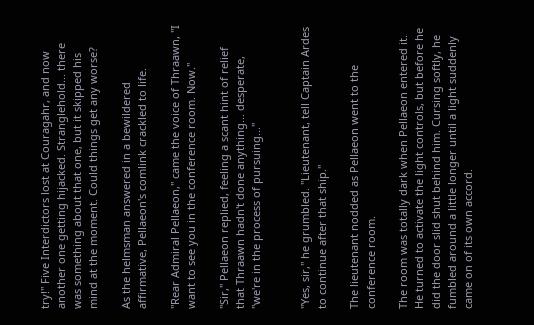try!" Five Interdictors lost at Couragahr, and now another one getting hijacked. Stranglehold... there was something about that one, but it skipped his mind at the moment. Could things get any worse?

As the helmsman answered in a bewildered affirmative, Pellaeon's comlink crackled to life.

"Rear Admiral Pellaeon," came the voice of Thraawn, "I want to see you in the conference room. Now."

"Sir," Pellaeon replied, feeling a scant hint of relief that Thraawn hadn't done anything... desperate, "we're in the process of pursuing..."


"Yes, sir," he grumbled. "Lieutenant, tell Captain Ardes to continue after that ship."

The lieutenant nodded as Pellaeon went to the conference room.

The room was totally dark when Pellaeon entered it. He turned to activate the light controls, but before he did the door slid shut behind him. Cursing softly, he fumbled around a little longer until a light suddenly came on of its own accord.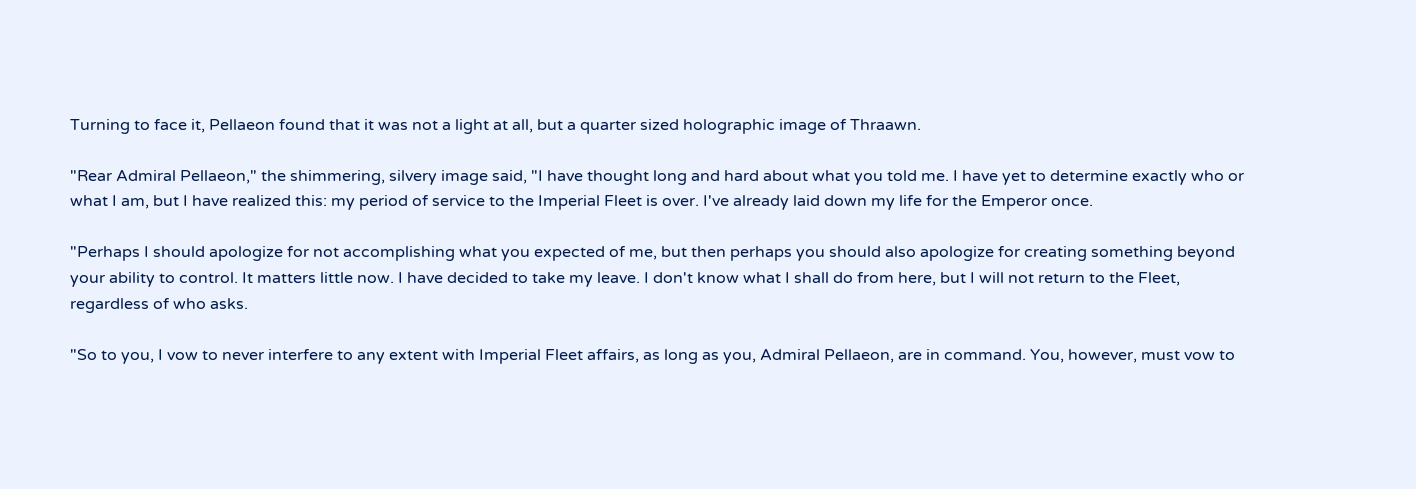Turning to face it, Pellaeon found that it was not a light at all, but a quarter sized holographic image of Thraawn.

"Rear Admiral Pellaeon," the shimmering, silvery image said, "I have thought long and hard about what you told me. I have yet to determine exactly who or what I am, but I have realized this: my period of service to the Imperial Fleet is over. I've already laid down my life for the Emperor once.

"Perhaps I should apologize for not accomplishing what you expected of me, but then perhaps you should also apologize for creating something beyond your ability to control. It matters little now. I have decided to take my leave. I don't know what I shall do from here, but I will not return to the Fleet, regardless of who asks.

"So to you, I vow to never interfere to any extent with Imperial Fleet affairs, as long as you, Admiral Pellaeon, are in command. You, however, must vow to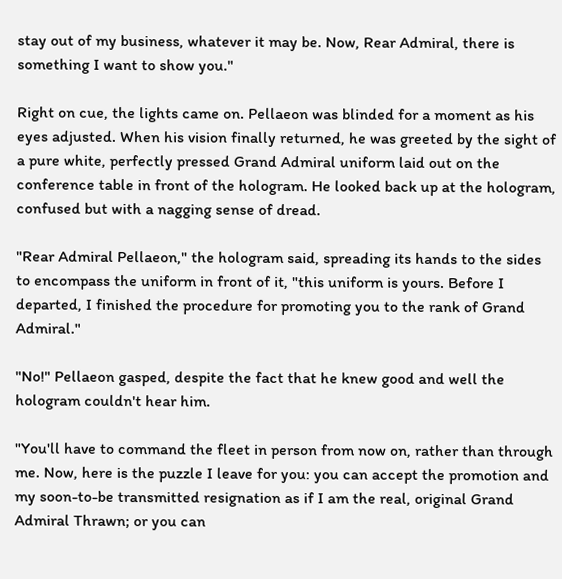stay out of my business, whatever it may be. Now, Rear Admiral, there is something I want to show you."

Right on cue, the lights came on. Pellaeon was blinded for a moment as his eyes adjusted. When his vision finally returned, he was greeted by the sight of a pure white, perfectly pressed Grand Admiral uniform laid out on the conference table in front of the hologram. He looked back up at the hologram, confused but with a nagging sense of dread.

"Rear Admiral Pellaeon," the hologram said, spreading its hands to the sides to encompass the uniform in front of it, "this uniform is yours. Before I departed, I finished the procedure for promoting you to the rank of Grand Admiral."

"No!" Pellaeon gasped, despite the fact that he knew good and well the hologram couldn't hear him.

"You'll have to command the fleet in person from now on, rather than through me. Now, here is the puzzle I leave for you: you can accept the promotion and my soon-to-be transmitted resignation as if I am the real, original Grand Admiral Thrawn; or you can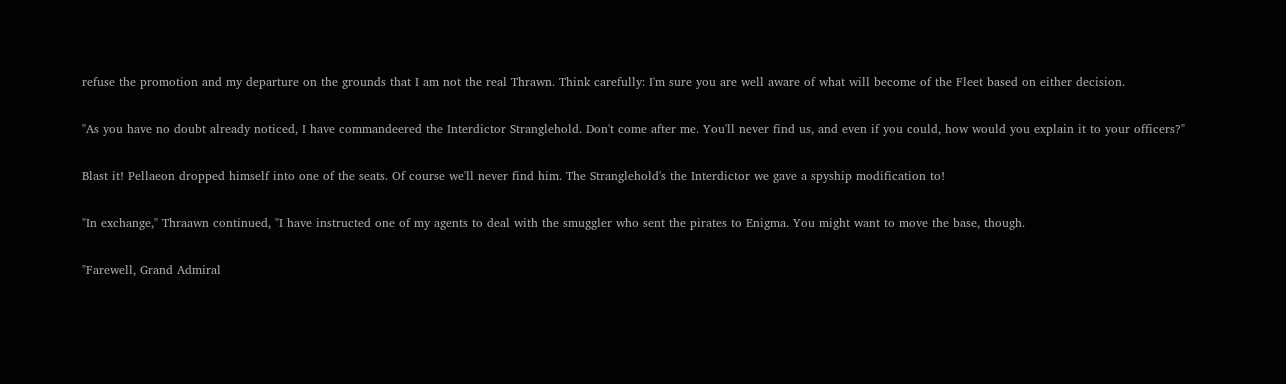refuse the promotion and my departure on the grounds that I am not the real Thrawn. Think carefully: I'm sure you are well aware of what will become of the Fleet based on either decision.

"As you have no doubt already noticed, I have commandeered the Interdictor Stranglehold. Don't come after me. You'll never find us, and even if you could, how would you explain it to your officers?"

Blast it! Pellaeon dropped himself into one of the seats. Of course we'll never find him. The Stranglehold's the Interdictor we gave a spyship modification to!

"In exchange," Thraawn continued, "I have instructed one of my agents to deal with the smuggler who sent the pirates to Enigma. You might want to move the base, though.

"Farewell, Grand Admiral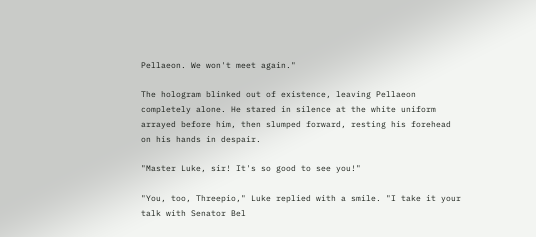Pellaeon. We won't meet again."

The hologram blinked out of existence, leaving Pellaeon completely alone. He stared in silence at the white uniform arrayed before him, then slumped forward, resting his forehead on his hands in despair.

"Master Luke, sir! It's so good to see you!"

"You, too, Threepio," Luke replied with a smile. "I take it your talk with Senator Bel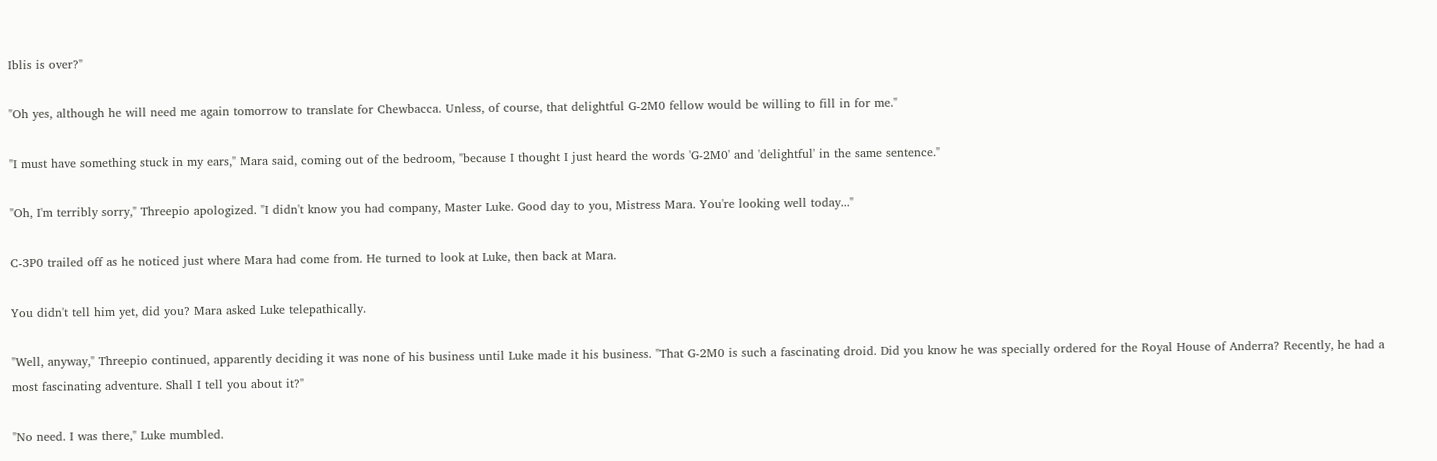Iblis is over?"

"Oh yes, although he will need me again tomorrow to translate for Chewbacca. Unless, of course, that delightful G-2M0 fellow would be willing to fill in for me."

"I must have something stuck in my ears," Mara said, coming out of the bedroom, "because I thought I just heard the words 'G-2M0' and 'delightful' in the same sentence."

"Oh, I'm terribly sorry," Threepio apologized. "I didn't know you had company, Master Luke. Good day to you, Mistress Mara. You're looking well today..."

C-3P0 trailed off as he noticed just where Mara had come from. He turned to look at Luke, then back at Mara.

You didn't tell him yet, did you? Mara asked Luke telepathically.

"Well, anyway," Threepio continued, apparently deciding it was none of his business until Luke made it his business. "That G-2M0 is such a fascinating droid. Did you know he was specially ordered for the Royal House of Anderra? Recently, he had a most fascinating adventure. Shall I tell you about it?"

"No need. I was there," Luke mumbled.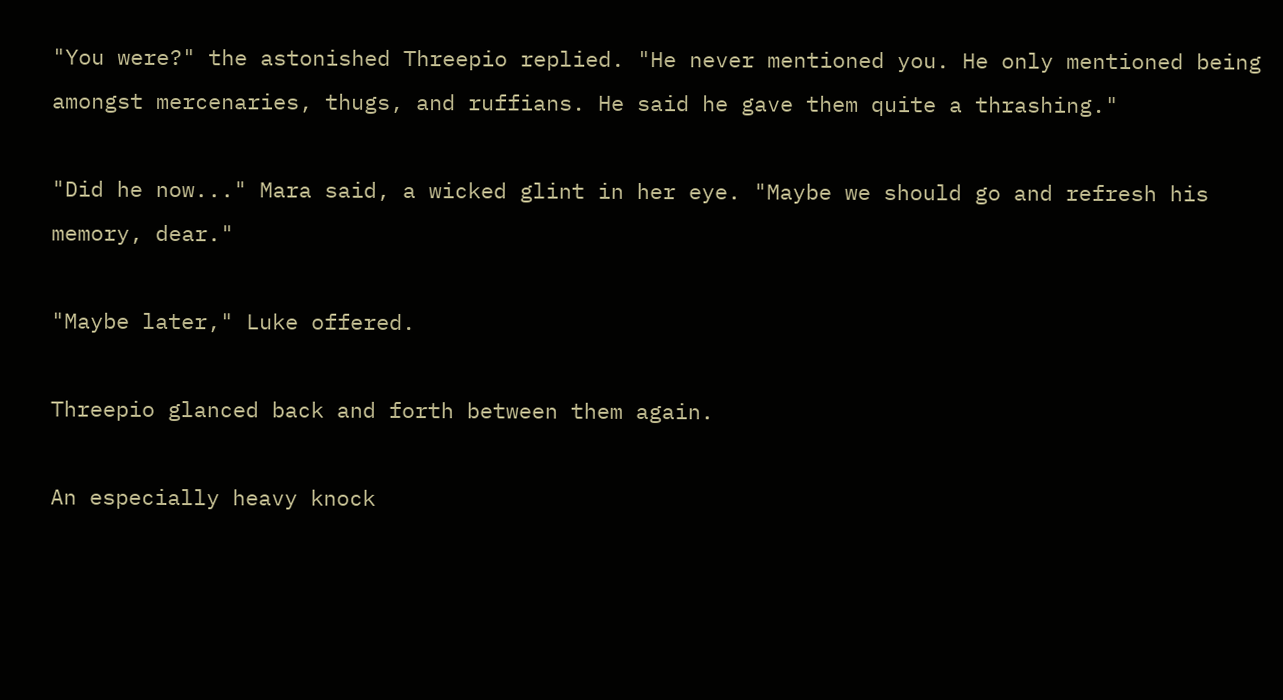"You were?" the astonished Threepio replied. "He never mentioned you. He only mentioned being amongst mercenaries, thugs, and ruffians. He said he gave them quite a thrashing."

"Did he now..." Mara said, a wicked glint in her eye. "Maybe we should go and refresh his memory, dear."

"Maybe later," Luke offered.

Threepio glanced back and forth between them again.

An especially heavy knock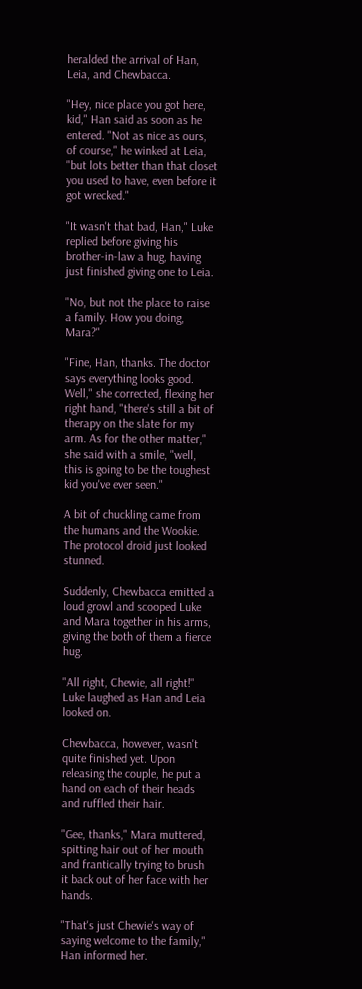heralded the arrival of Han, Leia, and Chewbacca.

"Hey, nice place you got here, kid," Han said as soon as he entered. "Not as nice as ours, of course," he winked at Leia, "but lots better than that closet you used to have, even before it got wrecked."

"It wasn't that bad, Han," Luke replied before giving his brother-in-law a hug, having just finished giving one to Leia.

"No, but not the place to raise a family. How you doing, Mara?"

"Fine, Han, thanks. The doctor says everything looks good. Well," she corrected, flexing her right hand, "there's still a bit of therapy on the slate for my arm. As for the other matter," she said with a smile, "well, this is going to be the toughest kid you've ever seen."

A bit of chuckling came from the humans and the Wookie. The protocol droid just looked stunned.

Suddenly, Chewbacca emitted a loud growl and scooped Luke and Mara together in his arms, giving the both of them a fierce hug.

"All right, Chewie, all right!" Luke laughed as Han and Leia looked on.

Chewbacca, however, wasn't quite finished yet. Upon releasing the couple, he put a hand on each of their heads and ruffled their hair.

"Gee, thanks," Mara muttered, spitting hair out of her mouth and frantically trying to brush it back out of her face with her hands.

"That's just Chewie's way of saying welcome to the family," Han informed her.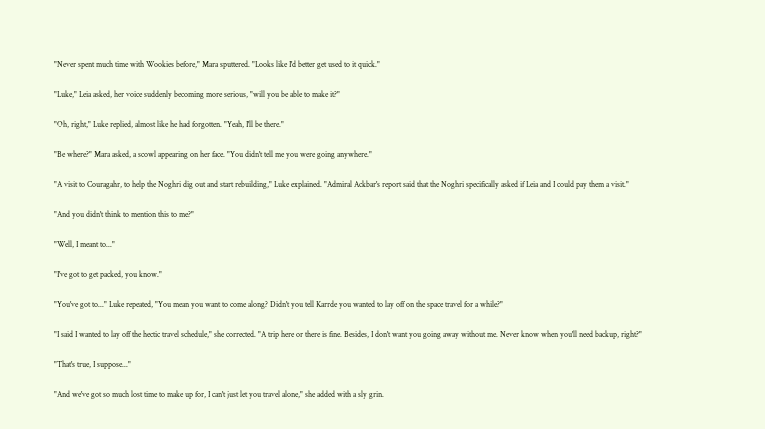"Never spent much time with Wookies before," Mara sputtered. "Looks like I'd better get used to it quick."

"Luke," Leia asked, her voice suddenly becoming more serious, "will you be able to make it?"

"Oh, right," Luke replied, almost like he had forgotten. "Yeah, I'll be there."

"Be where?" Mara asked, a scowl appearing on her face. "You didn't tell me you were going anywhere."

"A visit to Couragahr, to help the Noghri dig out and start rebuilding," Luke explained. "Admiral Ackbar's report said that the Noghri specifically asked if Leia and I could pay them a visit."

"And you didn't think to mention this to me?"

"Well, I meant to..."

"I've got to get packed, you know."

"You've got to..." Luke repeated, "You mean you want to come along? Didn't you tell Karrde you wanted to lay off on the space travel for a while?"

"I said I wanted to lay off the hectic travel schedule," she corrected. "A trip here or there is fine. Besides, I don't want you going away without me. Never know when you'll need backup, right?"

"That's true, I suppose..."

"And we've got so much lost time to make up for, I can't just let you travel alone," she added with a sly grin.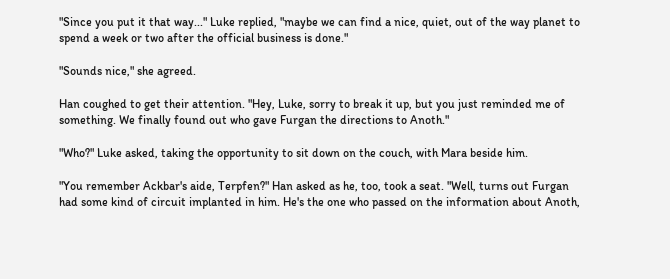"Since you put it that way..." Luke replied, "maybe we can find a nice, quiet, out of the way planet to spend a week or two after the official business is done."

"Sounds nice," she agreed.

Han coughed to get their attention. "Hey, Luke, sorry to break it up, but you just reminded me of something. We finally found out who gave Furgan the directions to Anoth."

"Who?" Luke asked, taking the opportunity to sit down on the couch, with Mara beside him.

"You remember Ackbar's aide, Terpfen?" Han asked as he, too, took a seat. "Well, turns out Furgan had some kind of circuit implanted in him. He's the one who passed on the information about Anoth,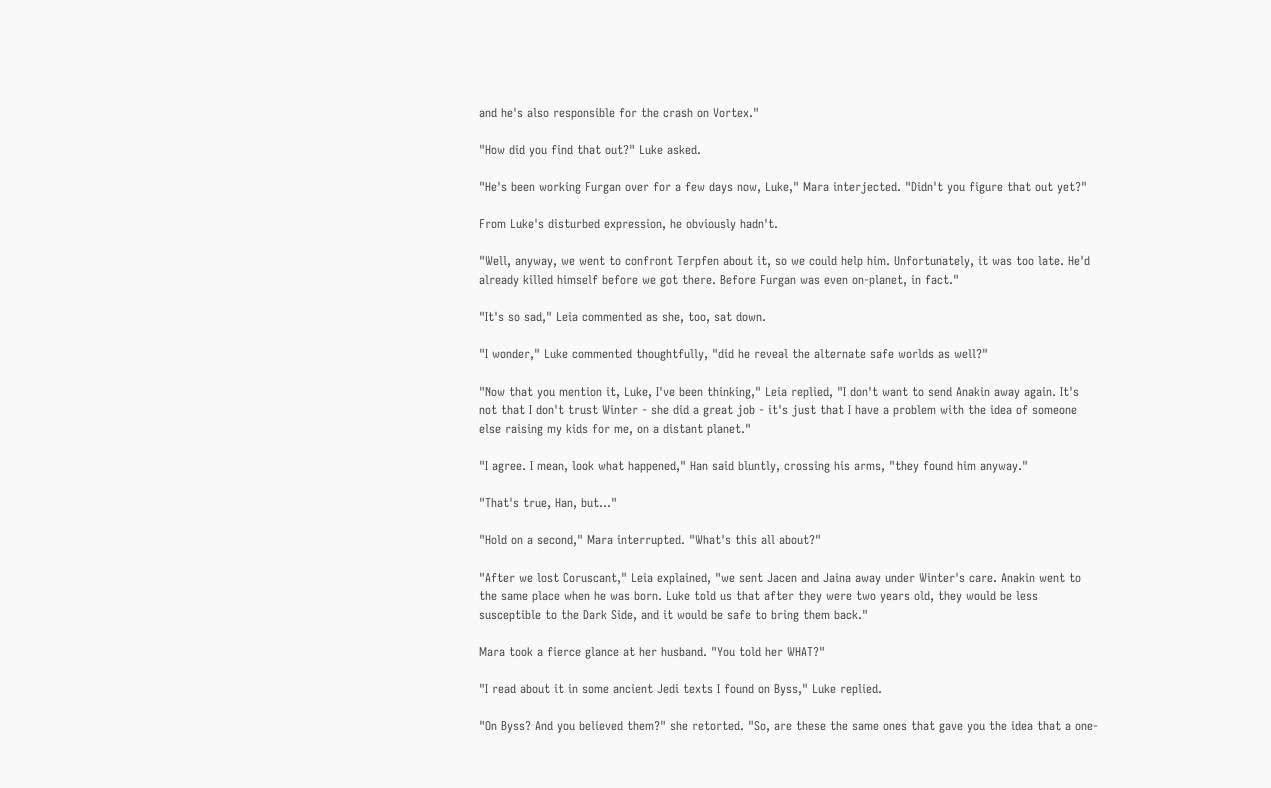and he's also responsible for the crash on Vortex."

"How did you find that out?" Luke asked.

"He's been working Furgan over for a few days now, Luke," Mara interjected. "Didn't you figure that out yet?"

From Luke's disturbed expression, he obviously hadn't.

"Well, anyway, we went to confront Terpfen about it, so we could help him. Unfortunately, it was too late. He'd already killed himself before we got there. Before Furgan was even on-planet, in fact."

"It's so sad," Leia commented as she, too, sat down.

"I wonder," Luke commented thoughtfully, "did he reveal the alternate safe worlds as well?"

"Now that you mention it, Luke, I've been thinking," Leia replied, "I don't want to send Anakin away again. It's not that I don't trust Winter - she did a great job - it's just that I have a problem with the idea of someone else raising my kids for me, on a distant planet."

"I agree. I mean, look what happened," Han said bluntly, crossing his arms, "they found him anyway."

"That's true, Han, but..."

"Hold on a second," Mara interrupted. "What's this all about?"

"After we lost Coruscant," Leia explained, "we sent Jacen and Jaina away under Winter's care. Anakin went to the same place when he was born. Luke told us that after they were two years old, they would be less susceptible to the Dark Side, and it would be safe to bring them back."

Mara took a fierce glance at her husband. "You told her WHAT?"

"I read about it in some ancient Jedi texts I found on Byss," Luke replied.

"On Byss? And you believed them?" she retorted. "So, are these the same ones that gave you the idea that a one-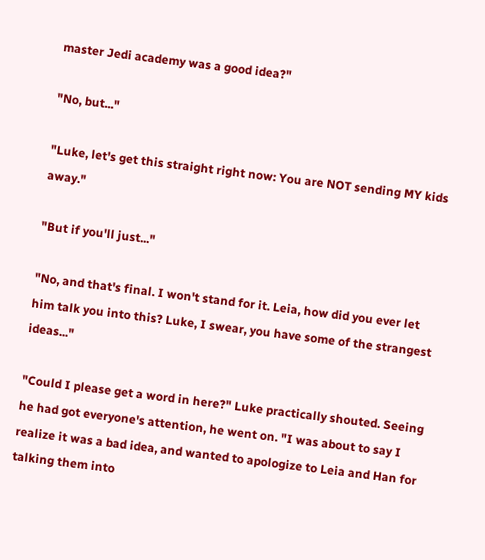master Jedi academy was a good idea?"

"No, but..."

"Luke, let's get this straight right now: You are NOT sending MY kids away."

"But if you'll just..."

"No, and that's final. I won't stand for it. Leia, how did you ever let him talk you into this? Luke, I swear, you have some of the strangest ideas..."

"Could I please get a word in here?" Luke practically shouted. Seeing he had got everyone's attention, he went on. "I was about to say I realize it was a bad idea, and wanted to apologize to Leia and Han for talking them into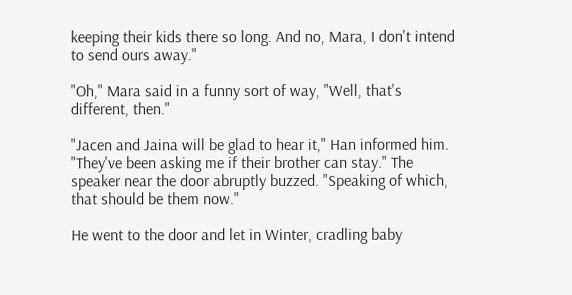keeping their kids there so long. And no, Mara, I don't intend to send ours away."

"Oh," Mara said in a funny sort of way, "Well, that's different, then."

"Jacen and Jaina will be glad to hear it," Han informed him. "They've been asking me if their brother can stay." The speaker near the door abruptly buzzed. "Speaking of which, that should be them now."

He went to the door and let in Winter, cradling baby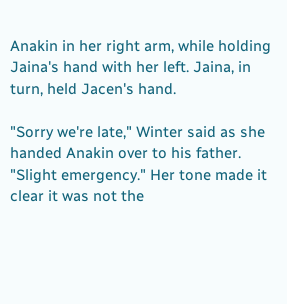Anakin in her right arm, while holding Jaina's hand with her left. Jaina, in turn, held Jacen's hand.

"Sorry we're late," Winter said as she handed Anakin over to his father. "Slight emergency." Her tone made it clear it was not the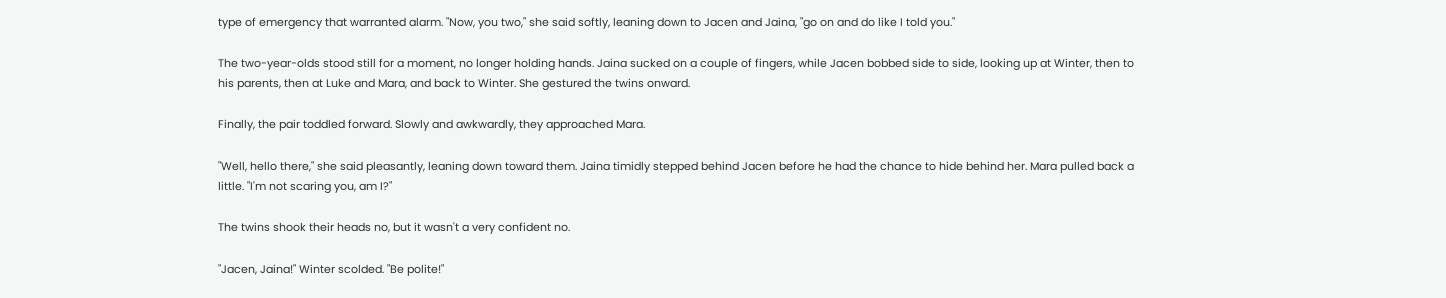type of emergency that warranted alarm. "Now, you two," she said softly, leaning down to Jacen and Jaina, "go on and do like I told you."

The two-year-olds stood still for a moment, no longer holding hands. Jaina sucked on a couple of fingers, while Jacen bobbed side to side, looking up at Winter, then to his parents, then at Luke and Mara, and back to Winter. She gestured the twins onward.

Finally, the pair toddled forward. Slowly and awkwardly, they approached Mara.

"Well, hello there," she said pleasantly, leaning down toward them. Jaina timidly stepped behind Jacen before he had the chance to hide behind her. Mara pulled back a little. "I'm not scaring you, am I?"

The twins shook their heads no, but it wasn't a very confident no.

"Jacen, Jaina!" Winter scolded. "Be polite!"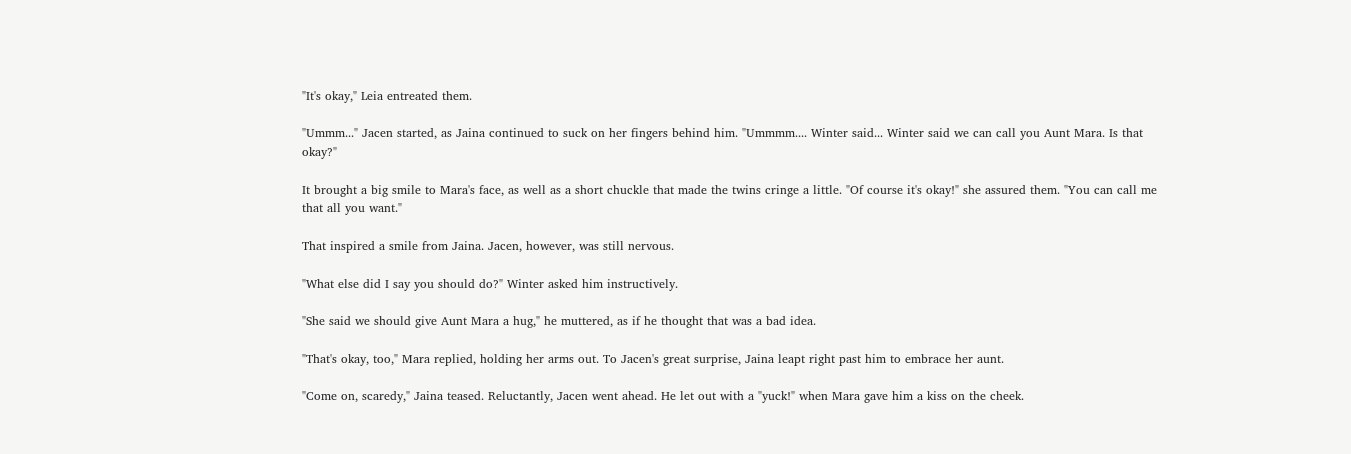"It's okay," Leia entreated them.

"Ummm..." Jacen started, as Jaina continued to suck on her fingers behind him. "Ummmm.... Winter said... Winter said we can call you Aunt Mara. Is that okay?"

It brought a big smile to Mara's face, as well as a short chuckle that made the twins cringe a little. "Of course it's okay!" she assured them. "You can call me that all you want."

That inspired a smile from Jaina. Jacen, however, was still nervous.

"What else did I say you should do?" Winter asked him instructively.

"She said we should give Aunt Mara a hug," he muttered, as if he thought that was a bad idea.

"That's okay, too," Mara replied, holding her arms out. To Jacen's great surprise, Jaina leapt right past him to embrace her aunt.

"Come on, scaredy," Jaina teased. Reluctantly, Jacen went ahead. He let out with a "yuck!" when Mara gave him a kiss on the cheek.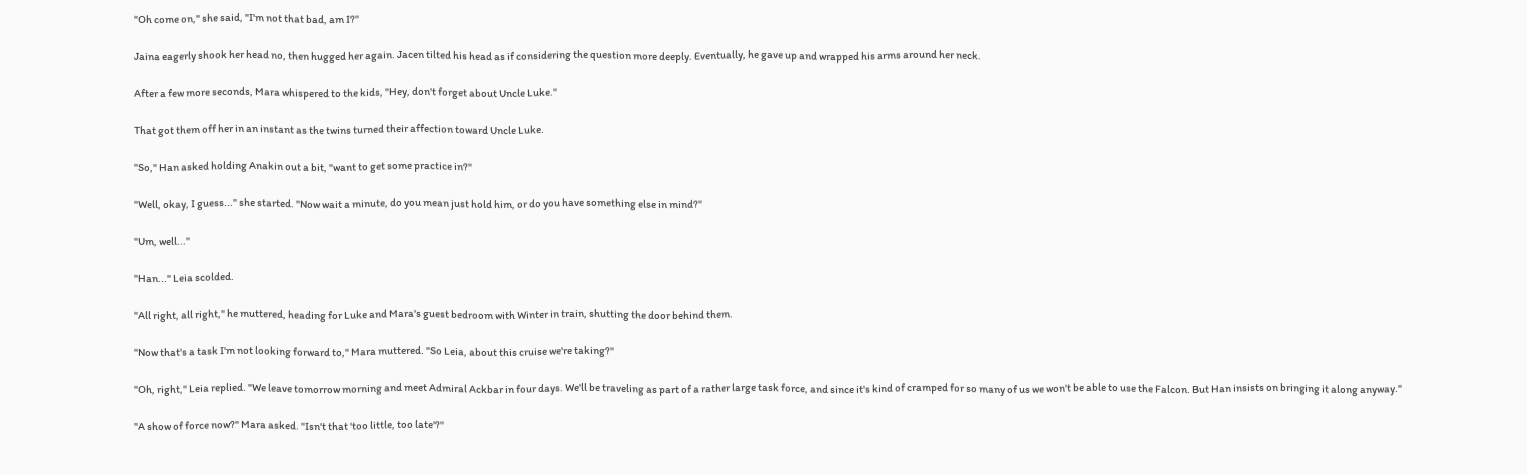"Oh come on," she said, "I'm not that bad, am I?"

Jaina eagerly shook her head no, then hugged her again. Jacen tilted his head as if considering the question more deeply. Eventually, he gave up and wrapped his arms around her neck.

After a few more seconds, Mara whispered to the kids, "Hey, don't forget about Uncle Luke."

That got them off her in an instant as the twins turned their affection toward Uncle Luke.

"So," Han asked holding Anakin out a bit, "want to get some practice in?"

"Well, okay, I guess..." she started. "Now wait a minute, do you mean just hold him, or do you have something else in mind?"

"Um, well..."

"Han..." Leia scolded.

"All right, all right," he muttered, heading for Luke and Mara's guest bedroom with Winter in train, shutting the door behind them.

"Now that's a task I'm not looking forward to," Mara muttered. "So Leia, about this cruise we're taking?"

"Oh, right," Leia replied. "We leave tomorrow morning and meet Admiral Ackbar in four days. We'll be traveling as part of a rather large task force, and since it's kind of cramped for so many of us we won't be able to use the Falcon. But Han insists on bringing it along anyway."

"A show of force now?" Mara asked. "Isn't that 'too little, too late'?"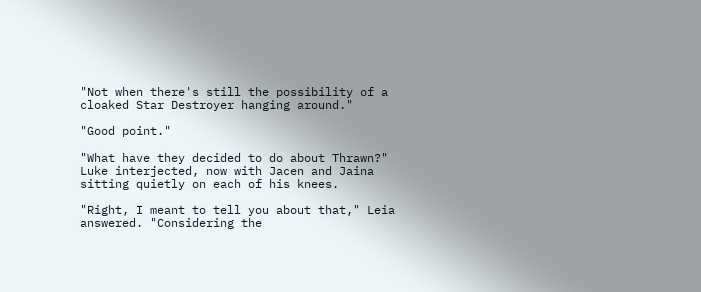"Not when there's still the possibility of a cloaked Star Destroyer hanging around."

"Good point."

"What have they decided to do about Thrawn?" Luke interjected, now with Jacen and Jaina sitting quietly on each of his knees.

"Right, I meant to tell you about that," Leia answered. "Considering the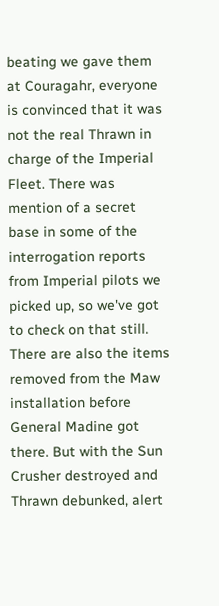beating we gave them at Couragahr, everyone is convinced that it was not the real Thrawn in charge of the Imperial Fleet. There was mention of a secret base in some of the interrogation reports from Imperial pilots we picked up, so we've got to check on that still. There are also the items removed from the Maw installation before General Madine got there. But with the Sun Crusher destroyed and Thrawn debunked, alert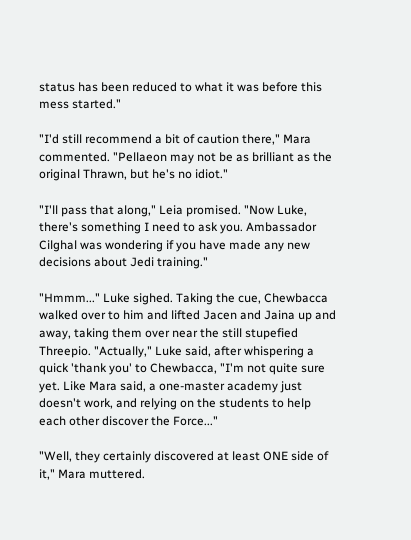status has been reduced to what it was before this mess started."

"I'd still recommend a bit of caution there," Mara commented. "Pellaeon may not be as brilliant as the original Thrawn, but he's no idiot."

"I'll pass that along," Leia promised. "Now Luke, there's something I need to ask you. Ambassador Cilghal was wondering if you have made any new decisions about Jedi training."

"Hmmm..." Luke sighed. Taking the cue, Chewbacca walked over to him and lifted Jacen and Jaina up and away, taking them over near the still stupefied Threepio. "Actually," Luke said, after whispering a quick 'thank you' to Chewbacca, "I'm not quite sure yet. Like Mara said, a one-master academy just doesn't work, and relying on the students to help each other discover the Force..."

"Well, they certainly discovered at least ONE side of it," Mara muttered.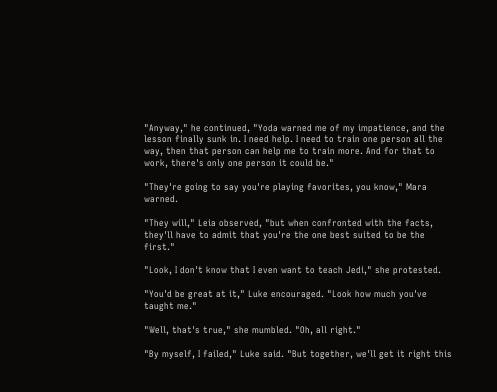"Anyway," he continued, "Yoda warned me of my impatience, and the lesson finally sunk in. I need help. I need to train one person all the way, then that person can help me to train more. And for that to work, there's only one person it could be."

"They're going to say you're playing favorites, you know," Mara warned.

"They will," Leia observed, "but when confronted with the facts, they'll have to admit that you're the one best suited to be the first."

"Look, I don't know that I even want to teach Jedi," she protested.

"You'd be great at it," Luke encouraged. "Look how much you've taught me."

"Well, that's true," she mumbled. "Oh, all right."

"By myself, I failed," Luke said. "But together, we'll get it right this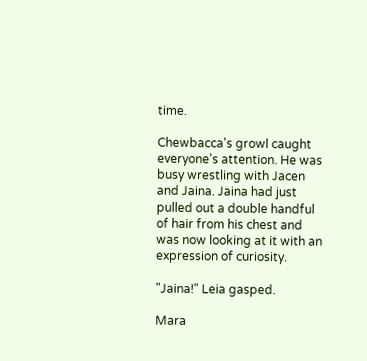time.

Chewbacca's growl caught everyone's attention. He was busy wrestling with Jacen and Jaina. Jaina had just pulled out a double handful of hair from his chest and was now looking at it with an expression of curiosity.

"Jaina!" Leia gasped.

Mara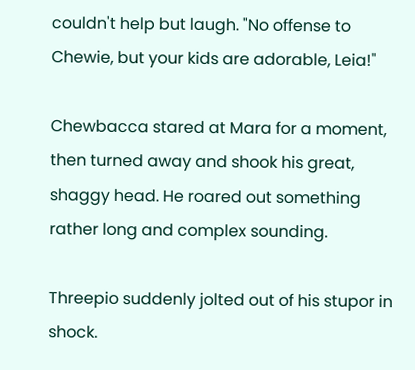couldn't help but laugh. "No offense to Chewie, but your kids are adorable, Leia!"

Chewbacca stared at Mara for a moment, then turned away and shook his great, shaggy head. He roared out something rather long and complex sounding.

Threepio suddenly jolted out of his stupor in shock.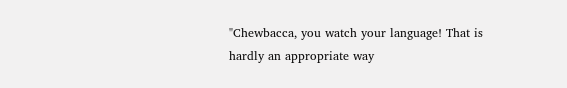"Chewbacca, you watch your language! That is hardly an appropriate way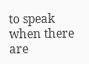to speak when there are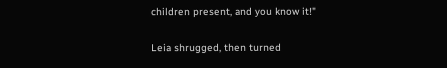children present, and you know it!"

Leia shrugged, then turned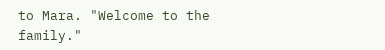to Mara. "Welcome to the family."